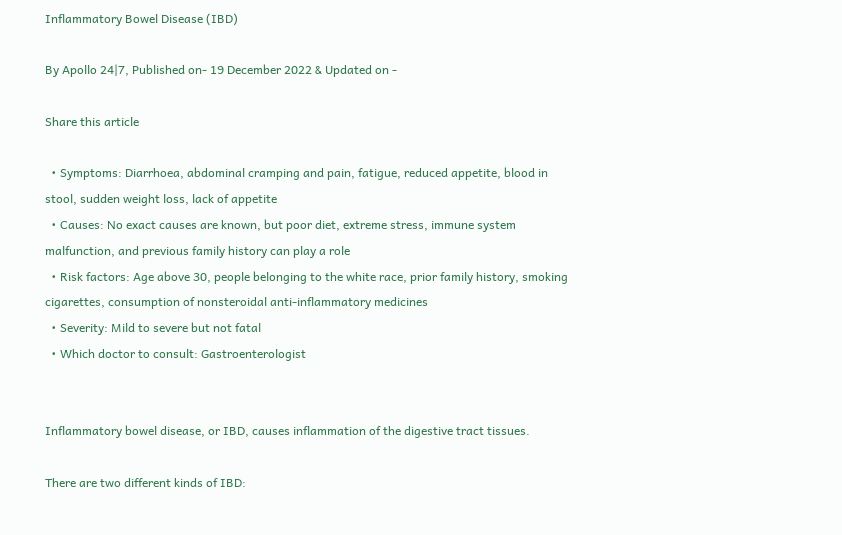Inflammatory Bowel Disease (IBD)

By Apollo 24|7, Published on- 19 December 2022 & Updated on -

Share this article

  • Symptoms: Diarrhoea, abdominal cramping and pain, fatigue, reduced appetite, blood in stool, sudden weight loss, lack of appetite
  • Causes: No exact causes are known, but poor diet, extreme stress, immune system malfunction, and previous family history can play a role
  • Risk factors: Age above 30, people belonging to the white race, prior family history, smoking cigarettes, consumption of nonsteroidal anti-inflammatory medicines
  • Severity: Mild to severe but not fatal
  • Which doctor to consult: Gastroenterologist


Inflammatory bowel disease, or IBD, causes inflammation of the digestive tract tissues.

There are two different kinds of IBD: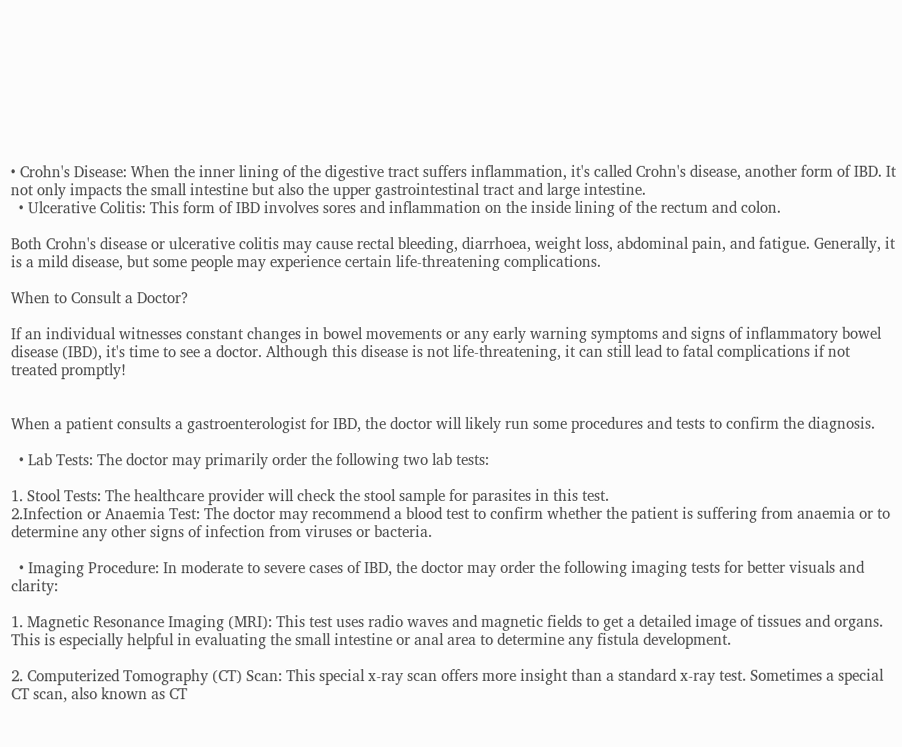• Crohn's Disease: When the inner lining of the digestive tract suffers inflammation, it's called Crohn's disease, another form of IBD. It not only impacts the small intestine but also the upper gastrointestinal tract and large intestine.
  • Ulcerative Colitis: This form of IBD involves sores and inflammation on the inside lining of the rectum and colon.

Both Crohn's disease or ulcerative colitis may cause rectal bleeding, diarrhoea, weight loss, abdominal pain, and fatigue. Generally, it is a mild disease, but some people may experience certain life-threatening complications.

When to Consult a Doctor?

If an individual witnesses constant changes in bowel movements or any early warning symptoms and signs of inflammatory bowel disease (IBD), it's time to see a doctor. Although this disease is not life-threatening, it can still lead to fatal complications if not treated promptly!


When a patient consults a gastroenterologist for IBD, the doctor will likely run some procedures and tests to confirm the diagnosis.

  • Lab Tests: The doctor may primarily order the following two lab tests:

1. Stool Tests: The healthcare provider will check the stool sample for parasites in this test.
2.Infection or Anaemia Test: The doctor may recommend a blood test to confirm whether the patient is suffering from anaemia or to determine any other signs of infection from viruses or bacteria.

  • Imaging Procedure: In moderate to severe cases of IBD, the doctor may order the following imaging tests for better visuals and clarity:

1. Magnetic Resonance Imaging (MRI): This test uses radio waves and magnetic fields to get a detailed image of tissues and organs. This is especially helpful in evaluating the small intestine or anal area to determine any fistula development.

2. Computerized Tomography (CT) Scan: This special x-ray scan offers more insight than a standard x-ray test. Sometimes a special CT scan, also known as CT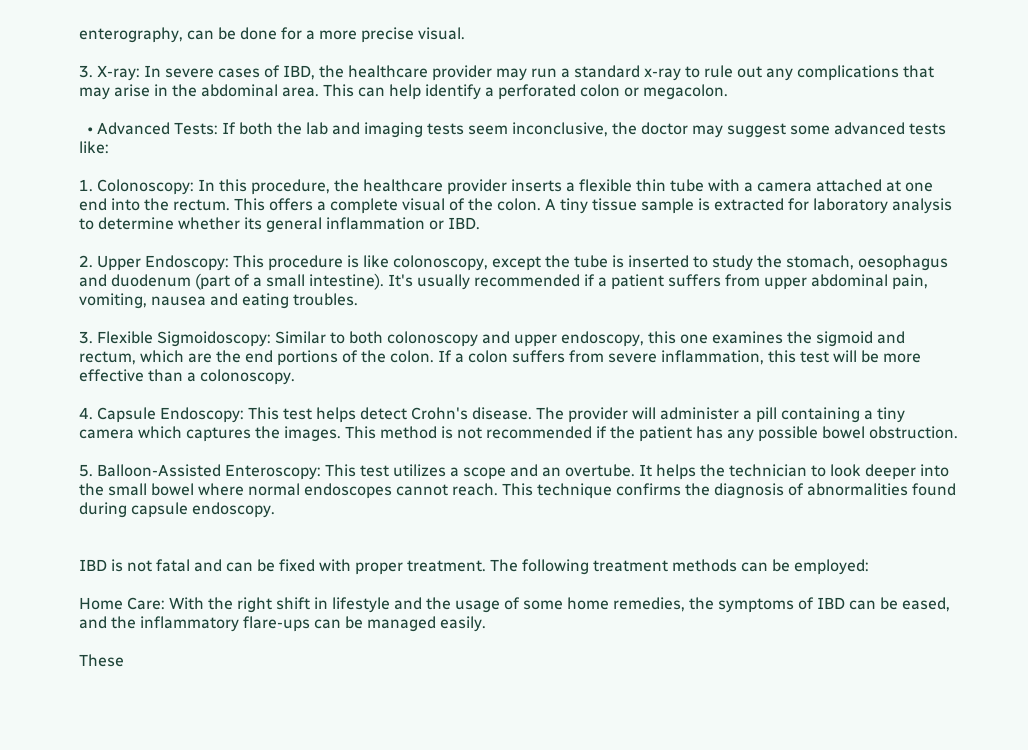enterography, can be done for a more precise visual.

3. X-ray: In severe cases of IBD, the healthcare provider may run a standard x-ray to rule out any complications that may arise in the abdominal area. This can help identify a perforated colon or megacolon.

  • Advanced Tests: If both the lab and imaging tests seem inconclusive, the doctor may suggest some advanced tests like:

1. Colonoscopy: In this procedure, the healthcare provider inserts a flexible thin tube with a camera attached at one end into the rectum. This offers a complete visual of the colon. A tiny tissue sample is extracted for laboratory analysis to determine whether its general inflammation or IBD.

2. Upper Endoscopy: This procedure is like colonoscopy, except the tube is inserted to study the stomach, oesophagus and duodenum (part of a small intestine). It's usually recommended if a patient suffers from upper abdominal pain, vomiting, nausea and eating troubles.

3. Flexible Sigmoidoscopy: Similar to both colonoscopy and upper endoscopy, this one examines the sigmoid and rectum, which are the end portions of the colon. If a colon suffers from severe inflammation, this test will be more effective than a colonoscopy.

4. Capsule Endoscopy: This test helps detect Crohn's disease. The provider will administer a pill containing a tiny camera which captures the images. This method is not recommended if the patient has any possible bowel obstruction.

5. Balloon-Assisted Enteroscopy: This test utilizes a scope and an overtube. It helps the technician to look deeper into the small bowel where normal endoscopes cannot reach. This technique confirms the diagnosis of abnormalities found during capsule endoscopy.


IBD is not fatal and can be fixed with proper treatment. The following treatment methods can be employed:

Home Care: With the right shift in lifestyle and the usage of some home remedies, the symptoms of IBD can be eased, and the inflammatory flare-ups can be managed easily.

These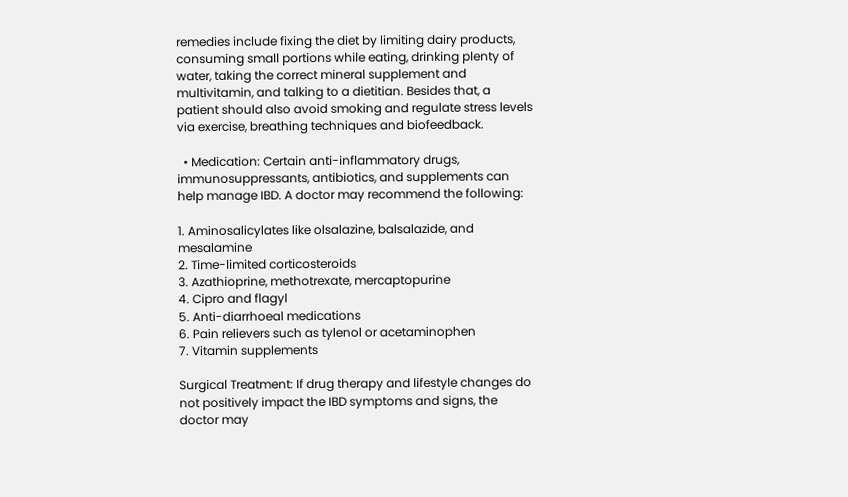remedies include fixing the diet by limiting dairy products, consuming small portions while eating, drinking plenty of water, taking the correct mineral supplement and multivitamin, and talking to a dietitian. Besides that, a patient should also avoid smoking and regulate stress levels via exercise, breathing techniques and biofeedback.

  • Medication: Certain anti-inflammatory drugs, immunosuppressants, antibiotics, and supplements can help manage IBD. A doctor may recommend the following:

1. Aminosalicylates like olsalazine, balsalazide, and mesalamine
2. Time-limited corticosteroids
3. Azathioprine, methotrexate, mercaptopurine
4. Cipro and flagyl
5. Anti-diarrhoeal medications
6. Pain relievers such as tylenol or acetaminophen
7. Vitamin supplements

Surgical Treatment: If drug therapy and lifestyle changes do not positively impact the IBD symptoms and signs, the doctor may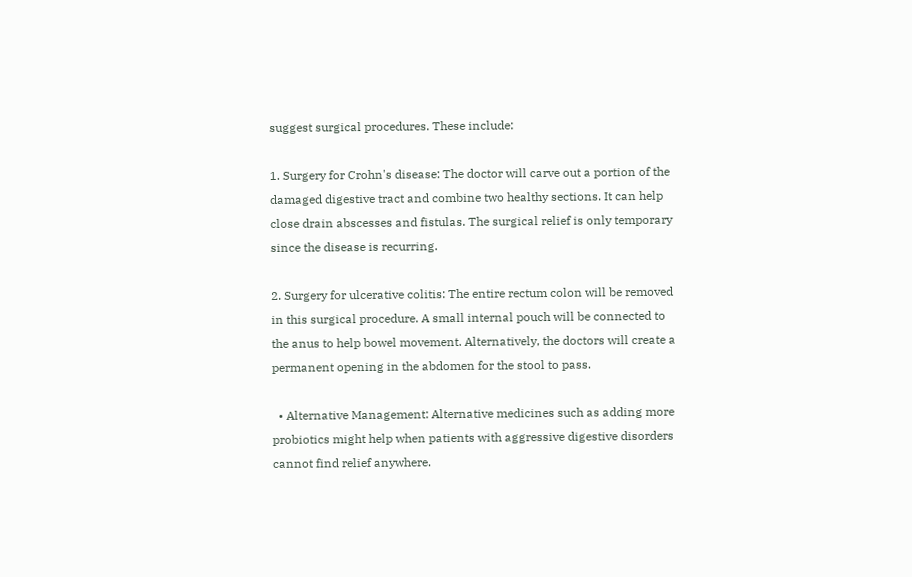suggest surgical procedures. These include:

1. Surgery for Crohn's disease: The doctor will carve out a portion of the damaged digestive tract and combine two healthy sections. It can help close drain abscesses and fistulas. The surgical relief is only temporary since the disease is recurring.

2. Surgery for ulcerative colitis: The entire rectum colon will be removed in this surgical procedure. A small internal pouch will be connected to the anus to help bowel movement. Alternatively, the doctors will create a permanent opening in the abdomen for the stool to pass.

  • Alternative Management: Alternative medicines such as adding more probiotics might help when patients with aggressive digestive disorders cannot find relief anywhere.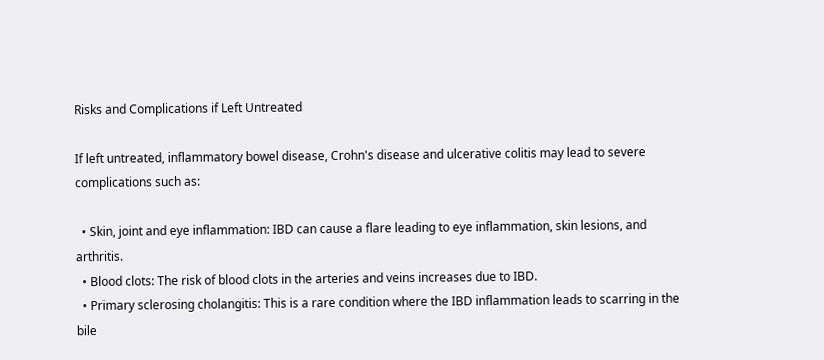Risks and Complications if Left Untreated

If left untreated, inflammatory bowel disease, Crohn's disease and ulcerative colitis may lead to severe complications such as:

  • Skin, joint and eye inflammation: IBD can cause a flare leading to eye inflammation, skin lesions, and arthritis.
  • Blood clots: The risk of blood clots in the arteries and veins increases due to IBD.
  • Primary sclerosing cholangitis: This is a rare condition where the IBD inflammation leads to scarring in the bile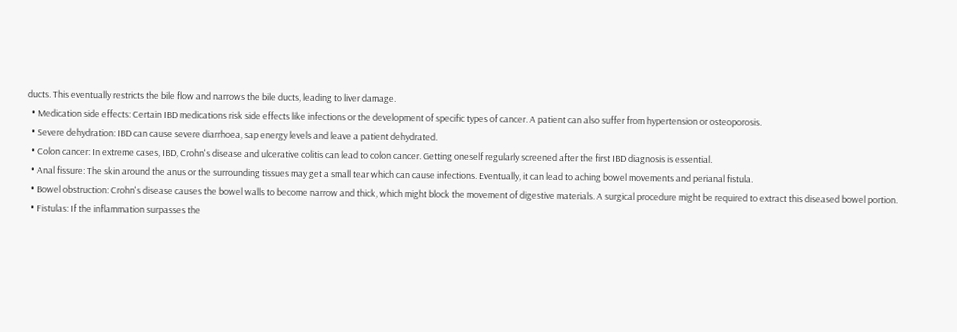ducts. This eventually restricts the bile flow and narrows the bile ducts, leading to liver damage.
  • Medication side effects: Certain IBD medications risk side effects like infections or the development of specific types of cancer. A patient can also suffer from hypertension or osteoporosis.
  • Severe dehydration: IBD can cause severe diarrhoea, sap energy levels and leave a patient dehydrated.
  • Colon cancer: In extreme cases, IBD, Crohn's disease and ulcerative colitis can lead to colon cancer. Getting oneself regularly screened after the first IBD diagnosis is essential.
  • Anal fissure: The skin around the anus or the surrounding tissues may get a small tear which can cause infections. Eventually, it can lead to aching bowel movements and perianal fistula.
  • Bowel obstruction: Crohn's disease causes the bowel walls to become narrow and thick, which might block the movement of digestive materials. A surgical procedure might be required to extract this diseased bowel portion.
  • Fistulas: If the inflammation surpasses the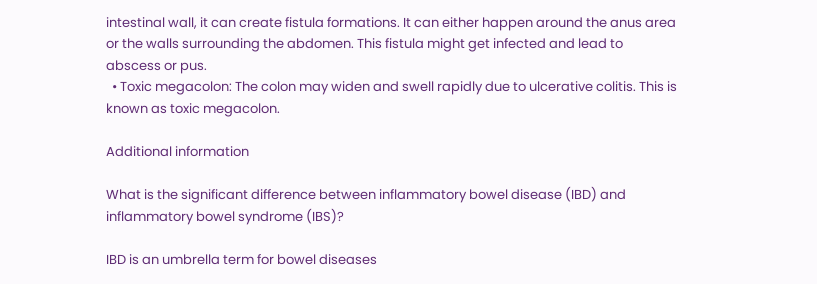intestinal wall, it can create fistula formations. It can either happen around the anus area or the walls surrounding the abdomen. This fistula might get infected and lead to abscess or pus.
  • Toxic megacolon: The colon may widen and swell rapidly due to ulcerative colitis. This is known as toxic megacolon.

Additional information

What is the significant difference between inflammatory bowel disease (IBD) and inflammatory bowel syndrome (IBS)?

IBD is an umbrella term for bowel diseases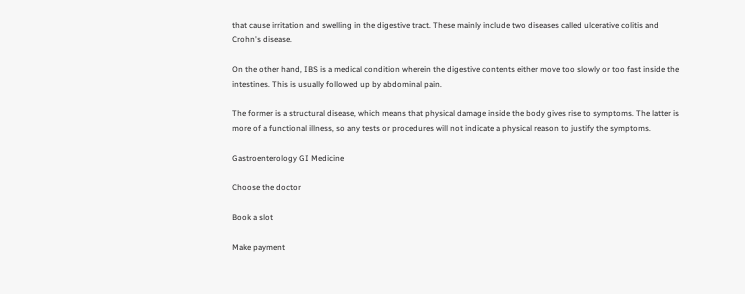that cause irritation and swelling in the digestive tract. These mainly include two diseases called ulcerative colitis and Crohn's disease.

On the other hand, IBS is a medical condition wherein the digestive contents either move too slowly or too fast inside the intestines. This is usually followed up by abdominal pain.

The former is a structural disease, which means that physical damage inside the body gives rise to symptoms. The latter is more of a functional illness, so any tests or procedures will not indicate a physical reason to justify the symptoms.

Gastroenterology GI Medicine

Choose the doctor

Book a slot

Make payment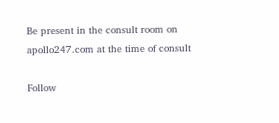Be present in the consult room on apollo247.com at the time of consult

Follow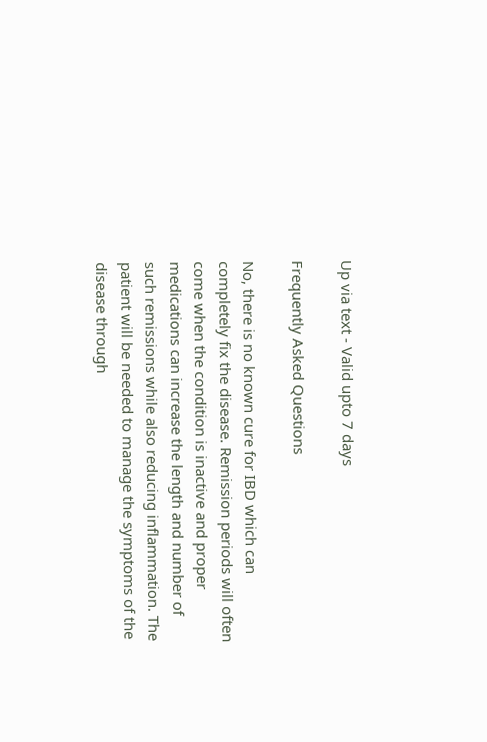Up via text - Valid upto 7 days

Frequently Asked Questions

No, there is no known cure for IBD which can completely fix the disease. Remission periods will often come when the condition is inactive and proper medications can increase the length and number of such remissions while also reducing inflammation. The patient will be needed to manage the symptoms of the disease through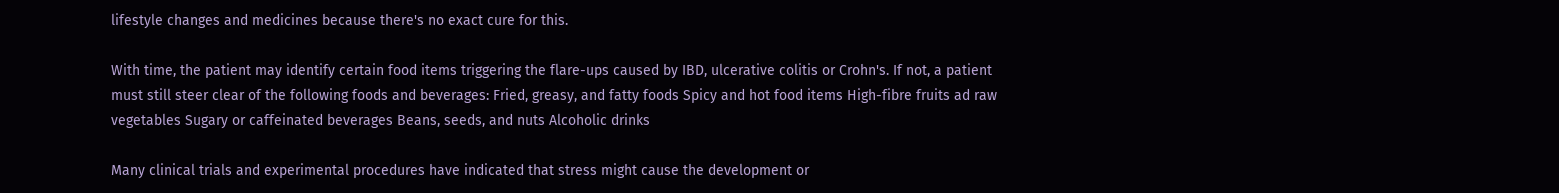lifestyle changes and medicines because there's no exact cure for this.

With time, the patient may identify certain food items triggering the flare-ups caused by IBD, ulcerative colitis or Crohn's. If not, a patient must still steer clear of the following foods and beverages: Fried, greasy, and fatty foods Spicy and hot food items High-fibre fruits ad raw vegetables Sugary or caffeinated beverages Beans, seeds, and nuts Alcoholic drinks

Many clinical trials and experimental procedures have indicated that stress might cause the development or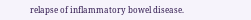relapse of inflammatory bowel disease.